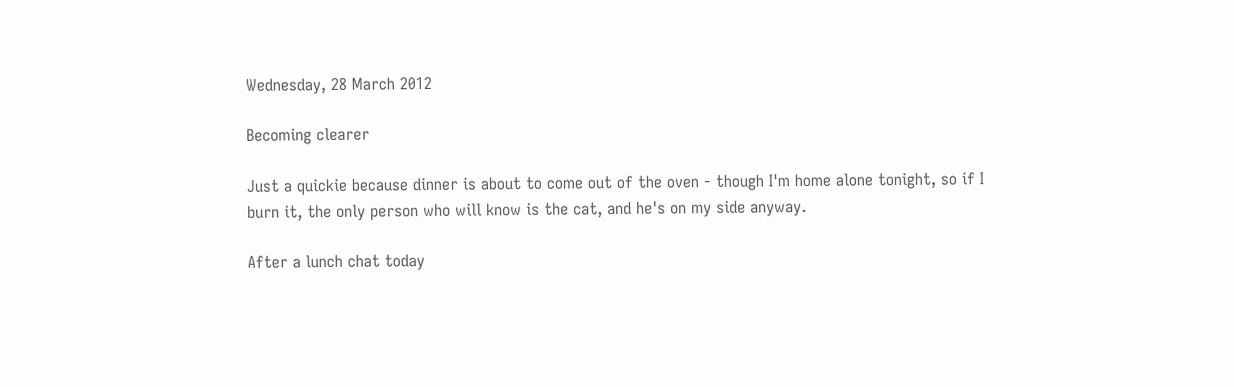Wednesday, 28 March 2012

Becoming clearer

Just a quickie because dinner is about to come out of the oven - though I'm home alone tonight, so if I burn it, the only person who will know is the cat, and he's on my side anyway.

After a lunch chat today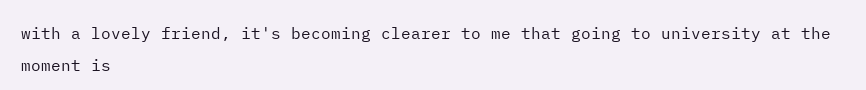with a lovely friend, it's becoming clearer to me that going to university at the moment is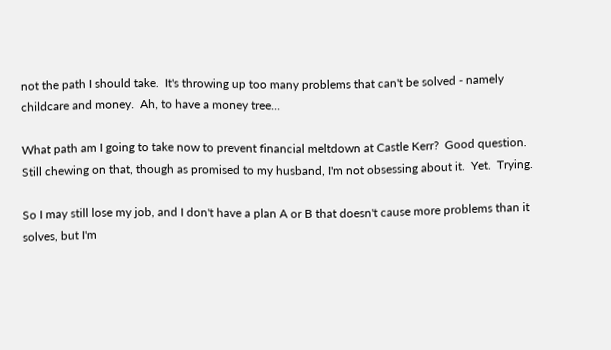not the path I should take.  It's throwing up too many problems that can't be solved - namely childcare and money.  Ah, to have a money tree...

What path am I going to take now to prevent financial meltdown at Castle Kerr?  Good question.  Still chewing on that, though as promised to my husband, I'm not obsessing about it.  Yet.  Trying.

So I may still lose my job, and I don't have a plan A or B that doesn't cause more problems than it solves, but I'm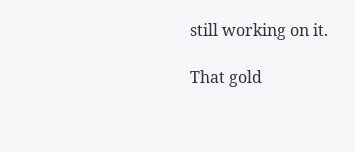still working on it.

That gold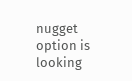nugget option is looking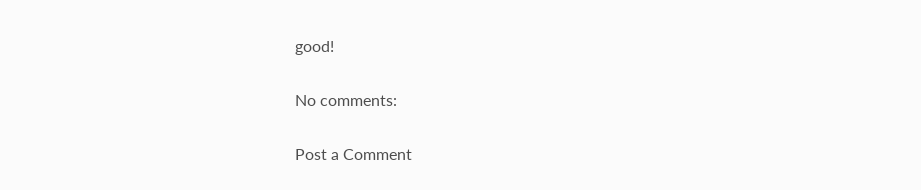good!

No comments:

Post a Comment